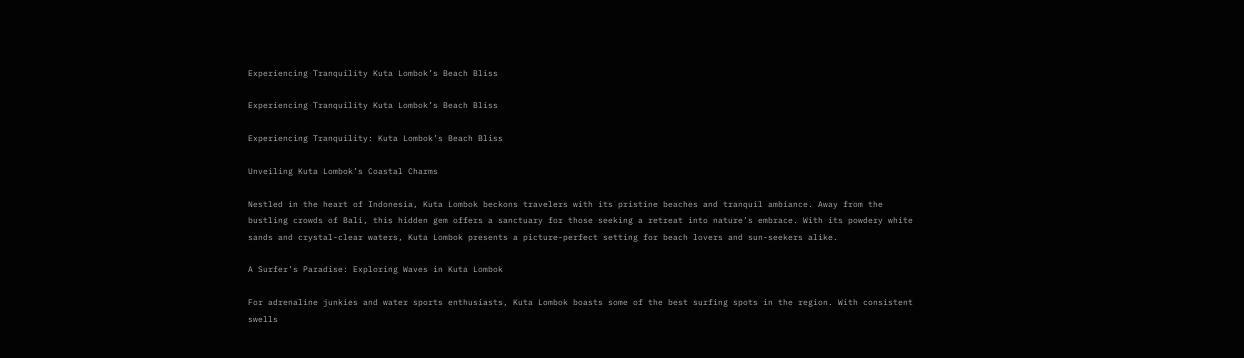Experiencing Tranquility Kuta Lombok’s Beach Bliss

Experiencing Tranquility Kuta Lombok’s Beach Bliss

Experiencing Tranquility: Kuta Lombok’s Beach Bliss

Unveiling Kuta Lombok’s Coastal Charms

Nestled in the heart of Indonesia, Kuta Lombok beckons travelers with its pristine beaches and tranquil ambiance. Away from the bustling crowds of Bali, this hidden gem offers a sanctuary for those seeking a retreat into nature’s embrace. With its powdery white sands and crystal-clear waters, Kuta Lombok presents a picture-perfect setting for beach lovers and sun-seekers alike.

A Surfer’s Paradise: Exploring Waves in Kuta Lombok

For adrenaline junkies and water sports enthusiasts, Kuta Lombok boasts some of the best surfing spots in the region. With consistent swells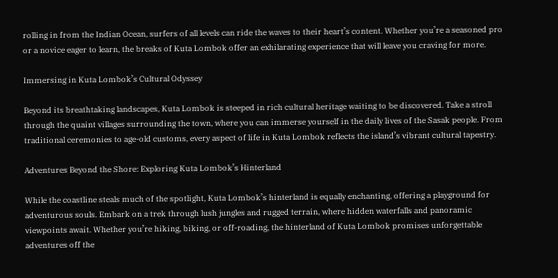rolling in from the Indian Ocean, surfers of all levels can ride the waves to their heart’s content. Whether you’re a seasoned pro or a novice eager to learn, the breaks of Kuta Lombok offer an exhilarating experience that will leave you craving for more.

Immersing in Kuta Lombok’s Cultural Odyssey

Beyond its breathtaking landscapes, Kuta Lombok is steeped in rich cultural heritage waiting to be discovered. Take a stroll through the quaint villages surrounding the town, where you can immerse yourself in the daily lives of the Sasak people. From traditional ceremonies to age-old customs, every aspect of life in Kuta Lombok reflects the island’s vibrant cultural tapestry.

Adventures Beyond the Shore: Exploring Kuta Lombok’s Hinterland

While the coastline steals much of the spotlight, Kuta Lombok’s hinterland is equally enchanting, offering a playground for adventurous souls. Embark on a trek through lush jungles and rugged terrain, where hidden waterfalls and panoramic viewpoints await. Whether you’re hiking, biking, or off-roading, the hinterland of Kuta Lombok promises unforgettable adventures off the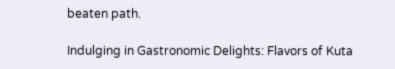beaten path.

Indulging in Gastronomic Delights: Flavors of Kuta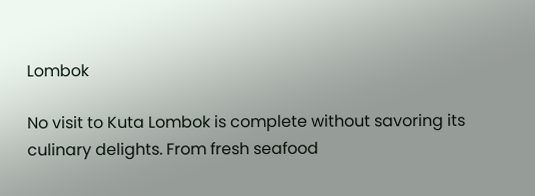Lombok

No visit to Kuta Lombok is complete without savoring its culinary delights. From fresh seafood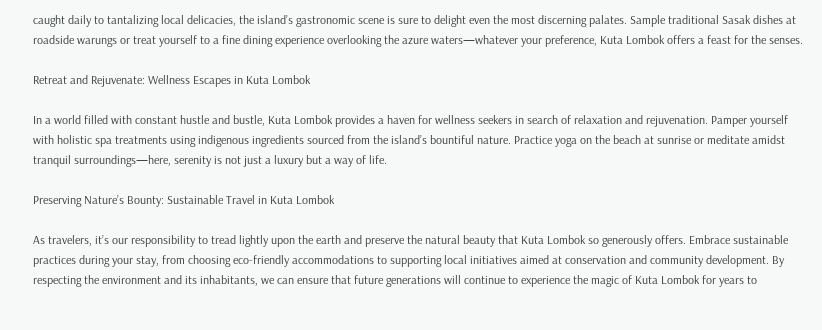caught daily to tantalizing local delicacies, the island’s gastronomic scene is sure to delight even the most discerning palates. Sample traditional Sasak dishes at roadside warungs or treat yourself to a fine dining experience overlooking the azure waters—whatever your preference, Kuta Lombok offers a feast for the senses.

Retreat and Rejuvenate: Wellness Escapes in Kuta Lombok

In a world filled with constant hustle and bustle, Kuta Lombok provides a haven for wellness seekers in search of relaxation and rejuvenation. Pamper yourself with holistic spa treatments using indigenous ingredients sourced from the island’s bountiful nature. Practice yoga on the beach at sunrise or meditate amidst tranquil surroundings—here, serenity is not just a luxury but a way of life.

Preserving Nature’s Bounty: Sustainable Travel in Kuta Lombok

As travelers, it’s our responsibility to tread lightly upon the earth and preserve the natural beauty that Kuta Lombok so generously offers. Embrace sustainable practices during your stay, from choosing eco-friendly accommodations to supporting local initiatives aimed at conservation and community development. By respecting the environment and its inhabitants, we can ensure that future generations will continue to experience the magic of Kuta Lombok for years to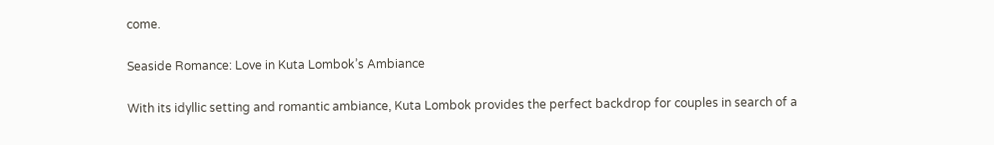come.

Seaside Romance: Love in Kuta Lombok’s Ambiance

With its idyllic setting and romantic ambiance, Kuta Lombok provides the perfect backdrop for couples in search of a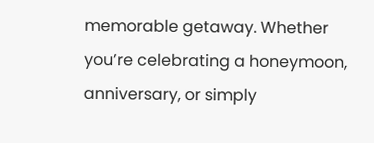memorable getaway. Whether you’re celebrating a honeymoon, anniversary, or simply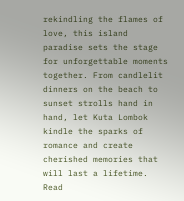rekindling the flames of love, this island paradise sets the stage for unforgettable moments together. From candlelit dinners on the beach to sunset strolls hand in hand, let Kuta Lombok kindle the sparks of romance and create cherished memories that will last a lifetime. Read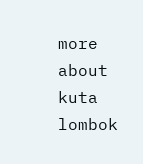more about kuta lombok